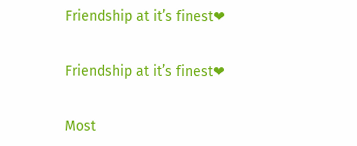Friendship at it’s finest❤


Friendship at it’s finest❤


Most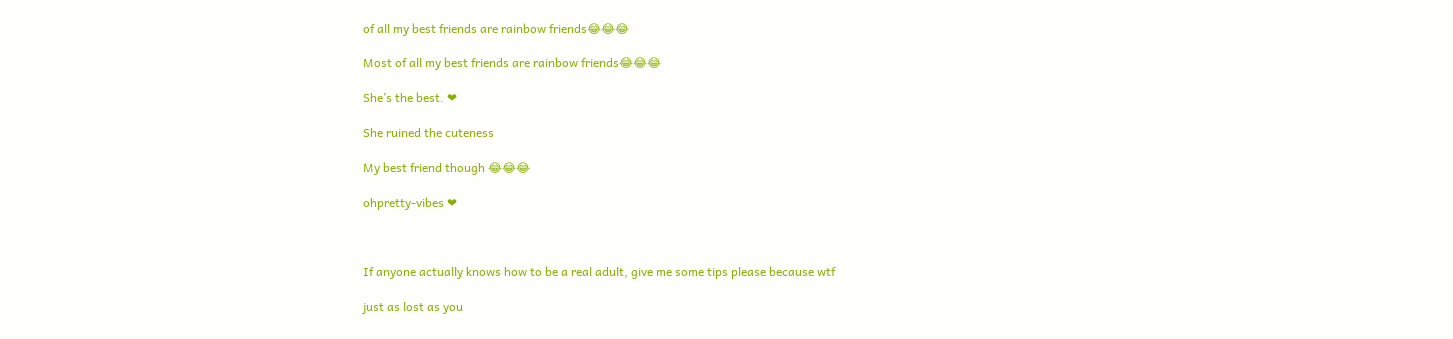of all my best friends are rainbow friends😂😂😂

Most of all my best friends are rainbow friends😂😂😂

She’s the best. ❤

She ruined the cuteness

My best friend though 😂😂😂

ohpretty-vibes ❤



If anyone actually knows how to be a real adult, give me some tips please because wtf

just as lost as you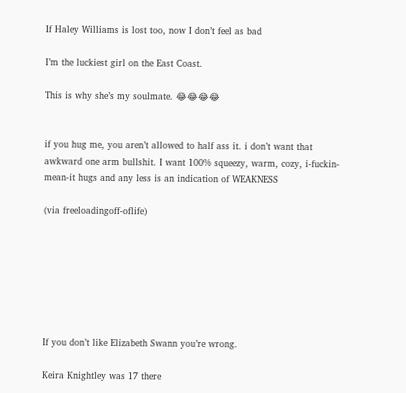If Haley Williams is lost too, now I don’t feel as bad

I’m the luckiest girl on the East Coast.

This is why she’s my soulmate. 😂😂😂😂


if you hug me, you aren’t allowed to half ass it. i don’t want that awkward one arm bullshit. I want 100% squeezy, warm, cozy, i-fuckin-mean-it hugs and any less is an indication of WEAKNESS

(via freeloadingoff-oflife)







If you don’t like Elizabeth Swann you’re wrong.

Keira Knightley was 17 there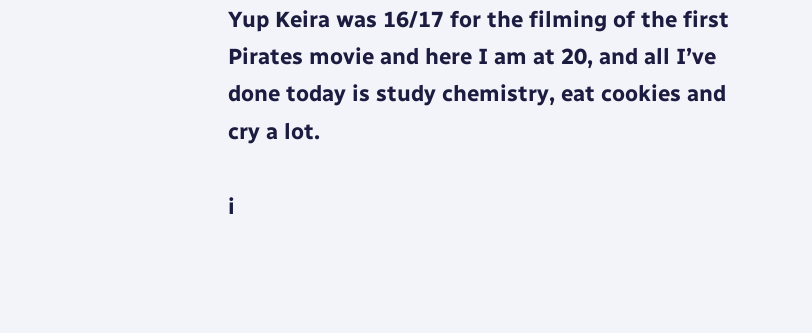Yup Keira was 16/17 for the filming of the first Pirates movie and here I am at 20, and all I’ve done today is study chemistry, eat cookies and cry a lot.

i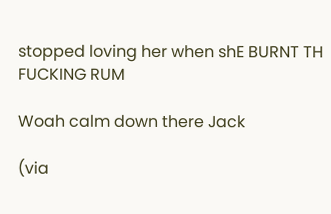stopped loving her when shE BURNT TH FUCKING RUM

Woah calm down there Jack

(via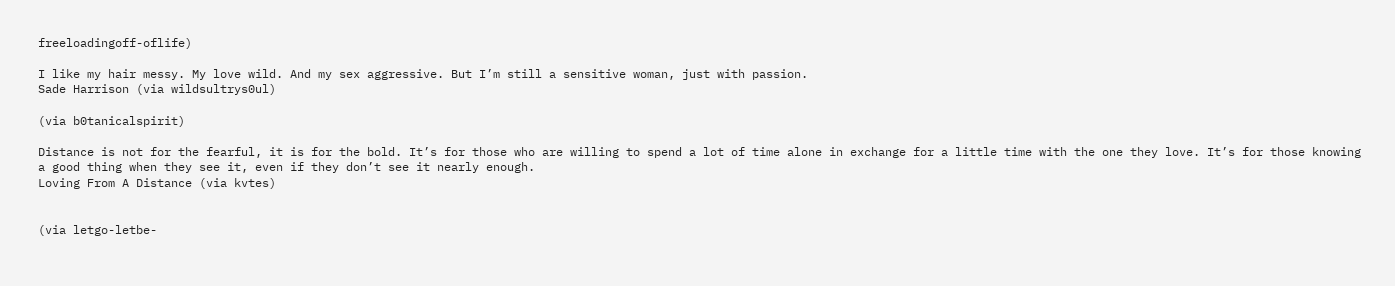freeloadingoff-oflife)

I like my hair messy. My love wild. And my sex aggressive. But I’m still a sensitive woman, just with passion.
Sade Harrison (via wildsultrys0ul)

(via b0tanicalspirit)

Distance is not for the fearful, it is for the bold. It’s for those who are willing to spend a lot of time alone in exchange for a little time with the one they love. It’s for those knowing a good thing when they see it, even if they don’t see it nearly enough.
Loving From A Distance (via kvtes)


(via letgo-letbe-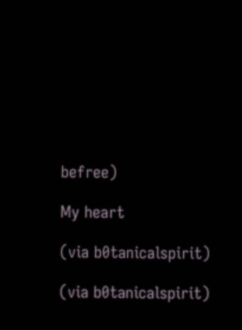befree)

My heart

(via b0tanicalspirit)

(via b0tanicalspirit)